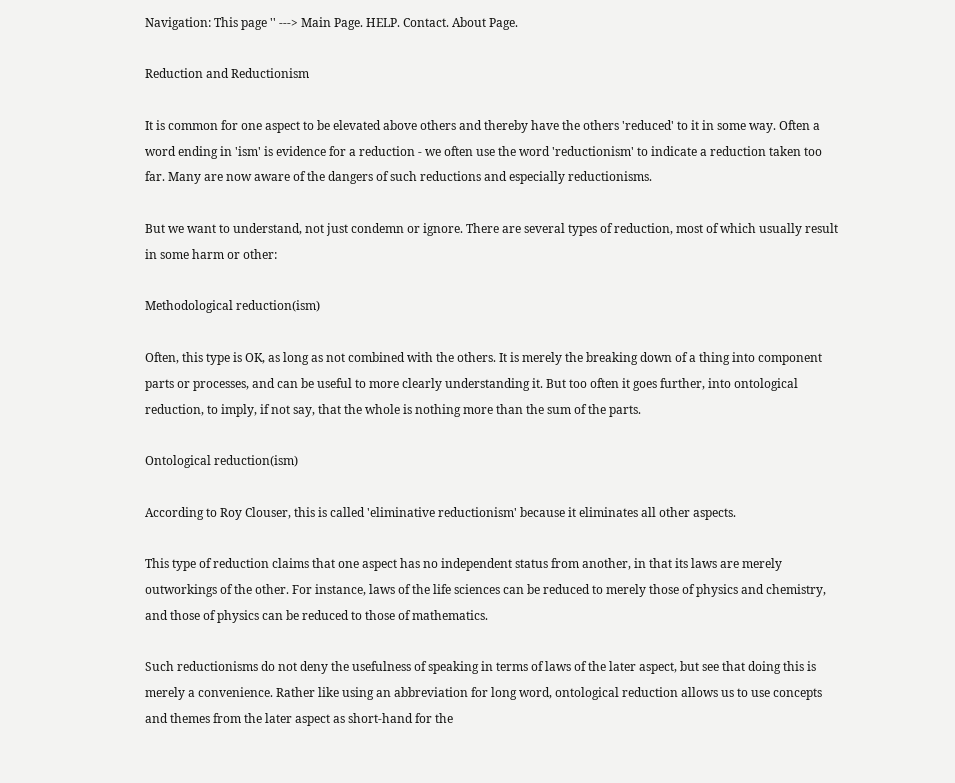Navigation: This page '' ---> Main Page. HELP. Contact. About Page.

Reduction and Reductionism

It is common for one aspect to be elevated above others and thereby have the others 'reduced' to it in some way. Often a word ending in 'ism' is evidence for a reduction - we often use the word 'reductionism' to indicate a reduction taken too far. Many are now aware of the dangers of such reductions and especially reductionisms.

But we want to understand, not just condemn or ignore. There are several types of reduction, most of which usually result in some harm or other:

Methodological reduction(ism)

Often, this type is OK, as long as not combined with the others. It is merely the breaking down of a thing into component parts or processes, and can be useful to more clearly understanding it. But too often it goes further, into ontological reduction, to imply, if not say, that the whole is nothing more than the sum of the parts.

Ontological reduction(ism)

According to Roy Clouser, this is called 'eliminative reductionism' because it eliminates all other aspects.

This type of reduction claims that one aspect has no independent status from another, in that its laws are merely outworkings of the other. For instance, laws of the life sciences can be reduced to merely those of physics and chemistry, and those of physics can be reduced to those of mathematics.

Such reductionisms do not deny the usefulness of speaking in terms of laws of the later aspect, but see that doing this is merely a convenience. Rather like using an abbreviation for long word, ontological reduction allows us to use concepts and themes from the later aspect as short-hand for the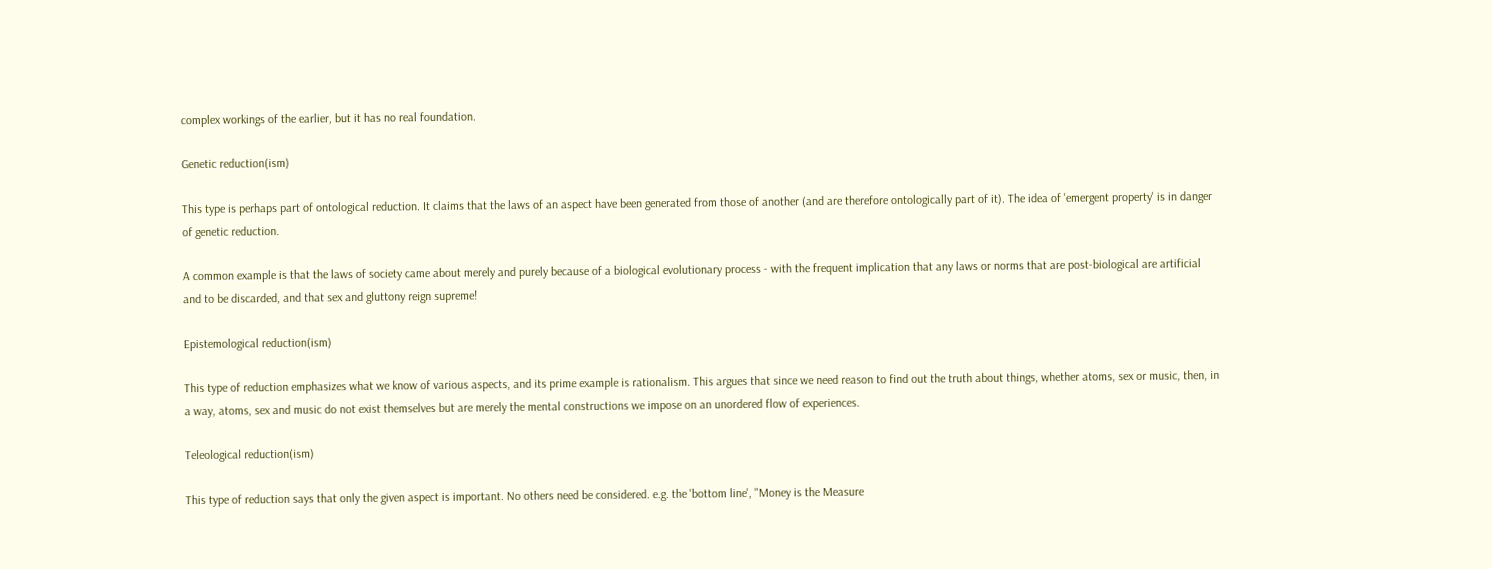complex workings of the earlier, but it has no real foundation.

Genetic reduction(ism)

This type is perhaps part of ontological reduction. It claims that the laws of an aspect have been generated from those of another (and are therefore ontologically part of it). The idea of 'emergent property' is in danger of genetic reduction.

A common example is that the laws of society came about merely and purely because of a biological evolutionary process - with the frequent implication that any laws or norms that are post-biological are artificial and to be discarded, and that sex and gluttony reign supreme!

Epistemological reduction(ism)

This type of reduction emphasizes what we know of various aspects, and its prime example is rationalism. This argues that since we need reason to find out the truth about things, whether atoms, sex or music, then, in a way, atoms, sex and music do not exist themselves but are merely the mental constructions we impose on an unordered flow of experiences.

Teleological reduction(ism)

This type of reduction says that only the given aspect is important. No others need be considered. e.g. the 'bottom line', "Money is the Measure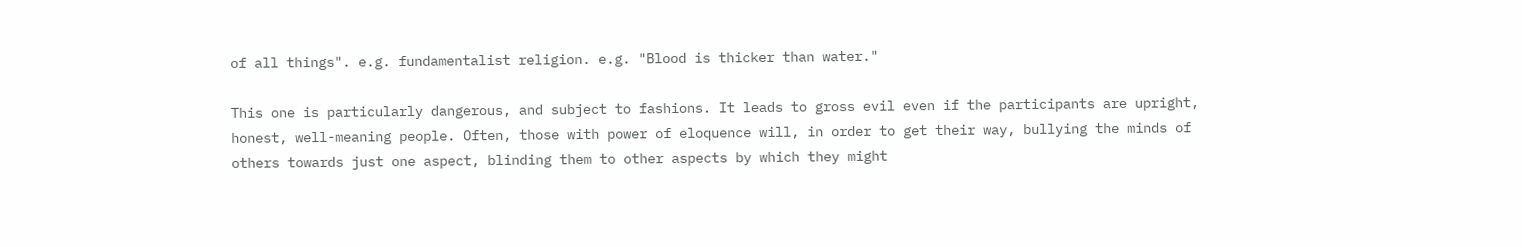of all things". e.g. fundamentalist religion. e.g. "Blood is thicker than water."

This one is particularly dangerous, and subject to fashions. It leads to gross evil even if the participants are upright, honest, well-meaning people. Often, those with power of eloquence will, in order to get their way, bullying the minds of others towards just one aspect, blinding them to other aspects by which they might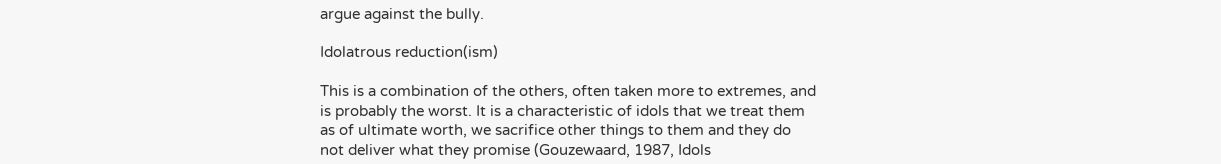argue against the bully.

Idolatrous reduction(ism)

This is a combination of the others, often taken more to extremes, and is probably the worst. It is a characteristic of idols that we treat them as of ultimate worth, we sacrifice other things to them and they do not deliver what they promise (Gouzewaard, 1987, Idols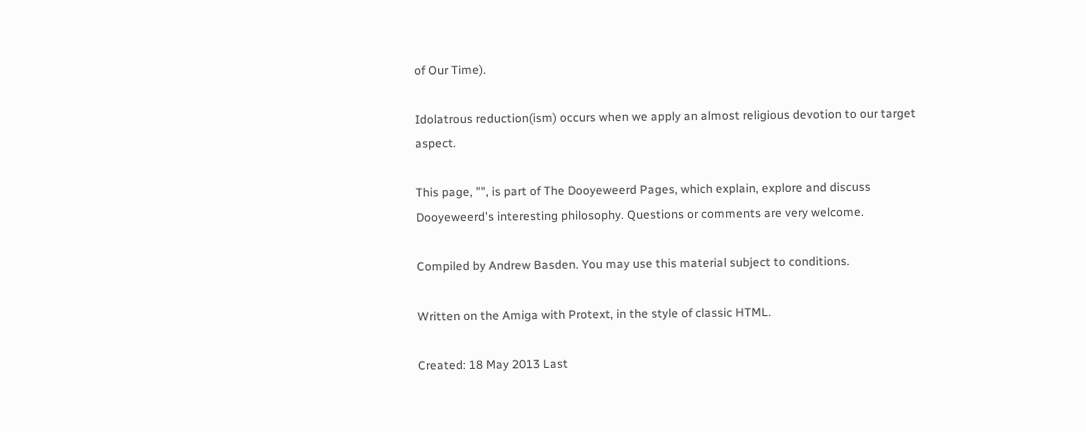of Our Time).

Idolatrous reduction(ism) occurs when we apply an almost religious devotion to our target aspect.

This page, "", is part of The Dooyeweerd Pages, which explain, explore and discuss Dooyeweerd's interesting philosophy. Questions or comments are very welcome.

Compiled by Andrew Basden. You may use this material subject to conditions.

Written on the Amiga with Protext, in the style of classic HTML.

Created: 18 May 2013 Last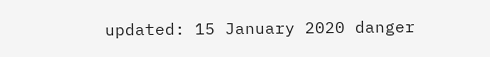updated: 15 January 2020 danger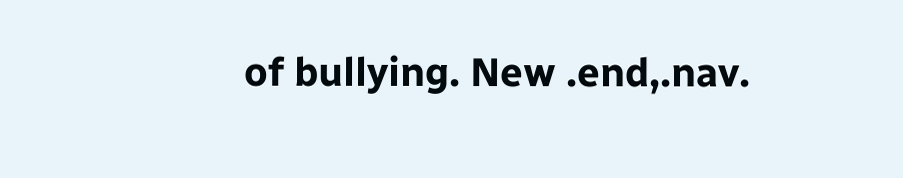of bullying. New .end,.nav.